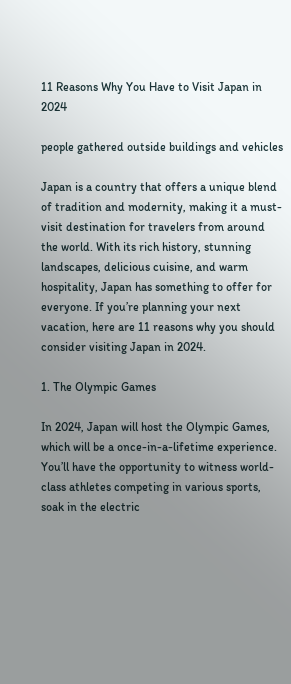11 Reasons Why You Have to Visit Japan in 2024

people gathered outside buildings and vehicles

Japan is a country that offers a unique blend of tradition and modernity, making it a must-visit destination for travelers from around the world. With its rich history, stunning landscapes, delicious cuisine, and warm hospitality, Japan has something to offer for everyone. If you’re planning your next vacation, here are 11 reasons why you should consider visiting Japan in 2024.

1. The Olympic Games

In 2024, Japan will host the Olympic Games, which will be a once-in-a-lifetime experience. You’ll have the opportunity to witness world-class athletes competing in various sports, soak in the electric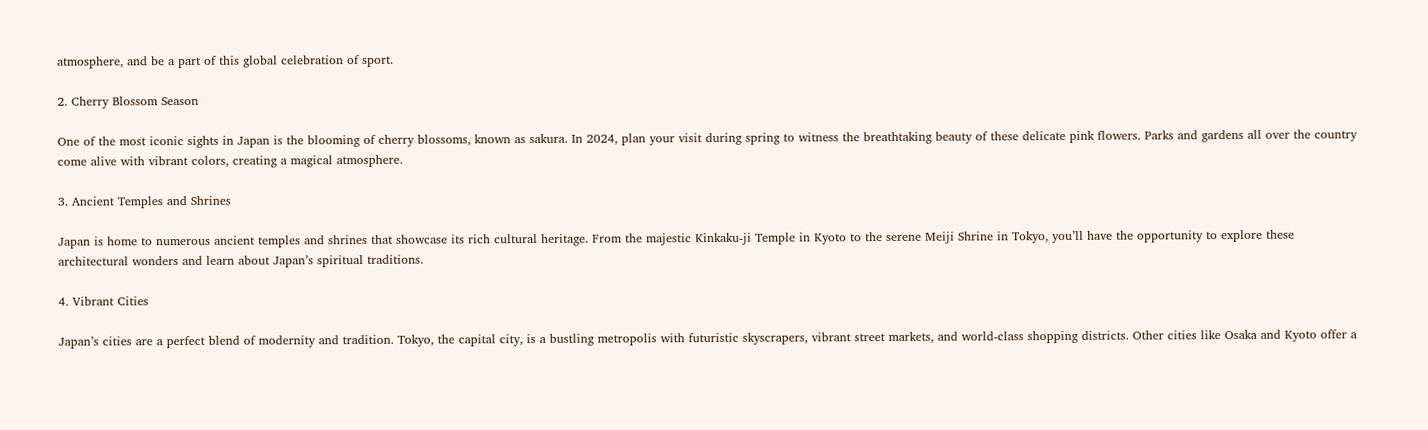atmosphere, and be a part of this global celebration of sport.

2. Cherry Blossom Season

One of the most iconic sights in Japan is the blooming of cherry blossoms, known as sakura. In 2024, plan your visit during spring to witness the breathtaking beauty of these delicate pink flowers. Parks and gardens all over the country come alive with vibrant colors, creating a magical atmosphere.

3. Ancient Temples and Shrines

Japan is home to numerous ancient temples and shrines that showcase its rich cultural heritage. From the majestic Kinkaku-ji Temple in Kyoto to the serene Meiji Shrine in Tokyo, you’ll have the opportunity to explore these architectural wonders and learn about Japan’s spiritual traditions.

4. Vibrant Cities

Japan’s cities are a perfect blend of modernity and tradition. Tokyo, the capital city, is a bustling metropolis with futuristic skyscrapers, vibrant street markets, and world-class shopping districts. Other cities like Osaka and Kyoto offer a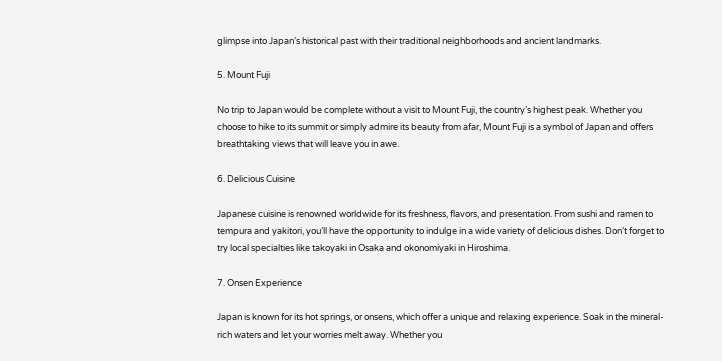glimpse into Japan’s historical past with their traditional neighborhoods and ancient landmarks.

5. Mount Fuji

No trip to Japan would be complete without a visit to Mount Fuji, the country’s highest peak. Whether you choose to hike to its summit or simply admire its beauty from afar, Mount Fuji is a symbol of Japan and offers breathtaking views that will leave you in awe.

6. Delicious Cuisine

Japanese cuisine is renowned worldwide for its freshness, flavors, and presentation. From sushi and ramen to tempura and yakitori, you’ll have the opportunity to indulge in a wide variety of delicious dishes. Don’t forget to try local specialties like takoyaki in Osaka and okonomiyaki in Hiroshima.

7. Onsen Experience

Japan is known for its hot springs, or onsens, which offer a unique and relaxing experience. Soak in the mineral-rich waters and let your worries melt away. Whether you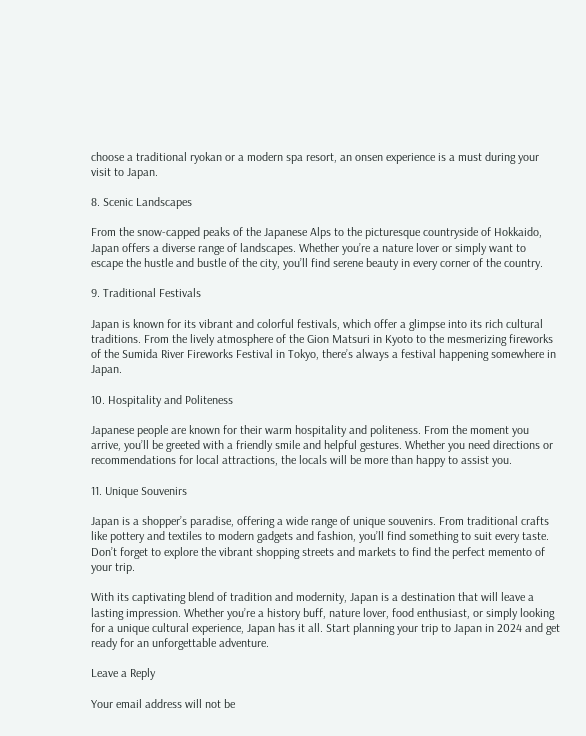choose a traditional ryokan or a modern spa resort, an onsen experience is a must during your visit to Japan.

8. Scenic Landscapes

From the snow-capped peaks of the Japanese Alps to the picturesque countryside of Hokkaido, Japan offers a diverse range of landscapes. Whether you’re a nature lover or simply want to escape the hustle and bustle of the city, you’ll find serene beauty in every corner of the country.

9. Traditional Festivals

Japan is known for its vibrant and colorful festivals, which offer a glimpse into its rich cultural traditions. From the lively atmosphere of the Gion Matsuri in Kyoto to the mesmerizing fireworks of the Sumida River Fireworks Festival in Tokyo, there’s always a festival happening somewhere in Japan.

10. Hospitality and Politeness

Japanese people are known for their warm hospitality and politeness. From the moment you arrive, you’ll be greeted with a friendly smile and helpful gestures. Whether you need directions or recommendations for local attractions, the locals will be more than happy to assist you.

11. Unique Souvenirs

Japan is a shopper’s paradise, offering a wide range of unique souvenirs. From traditional crafts like pottery and textiles to modern gadgets and fashion, you’ll find something to suit every taste. Don’t forget to explore the vibrant shopping streets and markets to find the perfect memento of your trip.

With its captivating blend of tradition and modernity, Japan is a destination that will leave a lasting impression. Whether you’re a history buff, nature lover, food enthusiast, or simply looking for a unique cultural experience, Japan has it all. Start planning your trip to Japan in 2024 and get ready for an unforgettable adventure.

Leave a Reply

Your email address will not be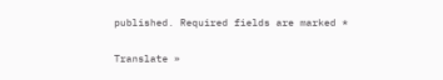published. Required fields are marked *

Translate »